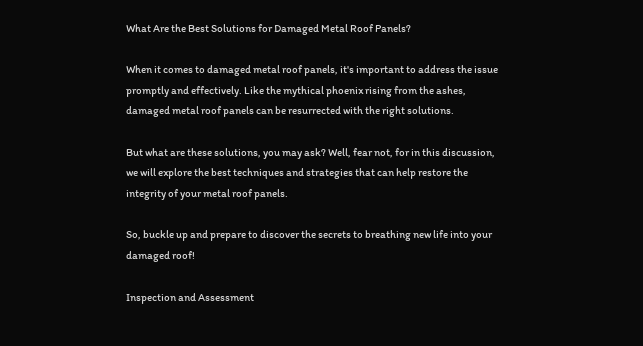What Are the Best Solutions for Damaged Metal Roof Panels?

When it comes to damaged metal roof panels, it's important to address the issue promptly and effectively. Like the mythical phoenix rising from the ashes, damaged metal roof panels can be resurrected with the right solutions.

But what are these solutions, you may ask? Well, fear not, for in this discussion, we will explore the best techniques and strategies that can help restore the integrity of your metal roof panels.

So, buckle up and prepare to discover the secrets to breathing new life into your damaged roof!

Inspection and Assessment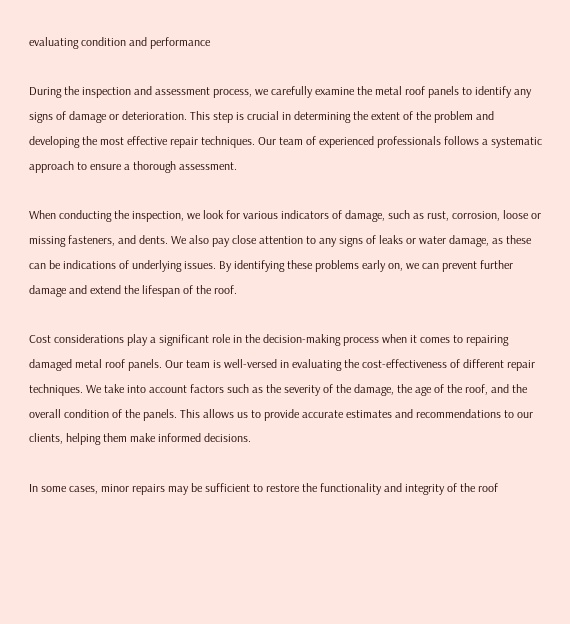evaluating condition and performance

During the inspection and assessment process, we carefully examine the metal roof panels to identify any signs of damage or deterioration. This step is crucial in determining the extent of the problem and developing the most effective repair techniques. Our team of experienced professionals follows a systematic approach to ensure a thorough assessment.

When conducting the inspection, we look for various indicators of damage, such as rust, corrosion, loose or missing fasteners, and dents. We also pay close attention to any signs of leaks or water damage, as these can be indications of underlying issues. By identifying these problems early on, we can prevent further damage and extend the lifespan of the roof.

Cost considerations play a significant role in the decision-making process when it comes to repairing damaged metal roof panels. Our team is well-versed in evaluating the cost-effectiveness of different repair techniques. We take into account factors such as the severity of the damage, the age of the roof, and the overall condition of the panels. This allows us to provide accurate estimates and recommendations to our clients, helping them make informed decisions.

In some cases, minor repairs may be sufficient to restore the functionality and integrity of the roof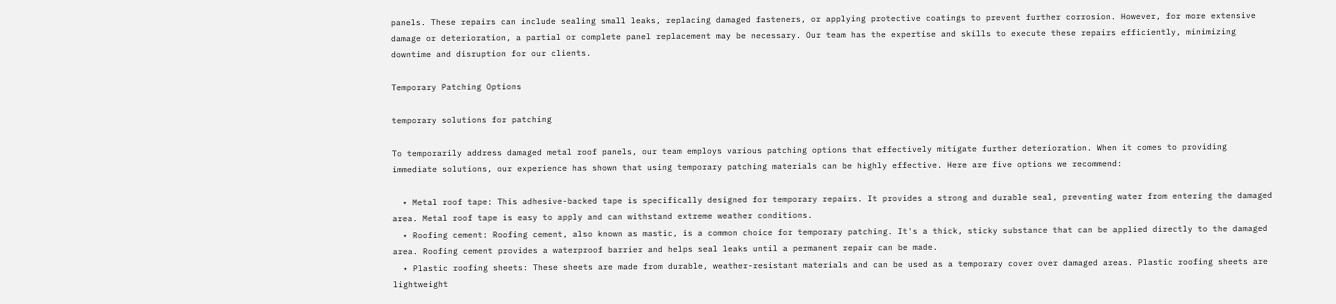panels. These repairs can include sealing small leaks, replacing damaged fasteners, or applying protective coatings to prevent further corrosion. However, for more extensive damage or deterioration, a partial or complete panel replacement may be necessary. Our team has the expertise and skills to execute these repairs efficiently, minimizing downtime and disruption for our clients.

Temporary Patching Options

temporary solutions for patching

To temporarily address damaged metal roof panels, our team employs various patching options that effectively mitigate further deterioration. When it comes to providing immediate solutions, our experience has shown that using temporary patching materials can be highly effective. Here are five options we recommend:

  • Metal roof tape: This adhesive-backed tape is specifically designed for temporary repairs. It provides a strong and durable seal, preventing water from entering the damaged area. Metal roof tape is easy to apply and can withstand extreme weather conditions.
  • Roofing cement: Roofing cement, also known as mastic, is a common choice for temporary patching. It's a thick, sticky substance that can be applied directly to the damaged area. Roofing cement provides a waterproof barrier and helps seal leaks until a permanent repair can be made.
  • Plastic roofing sheets: These sheets are made from durable, weather-resistant materials and can be used as a temporary cover over damaged areas. Plastic roofing sheets are lightweight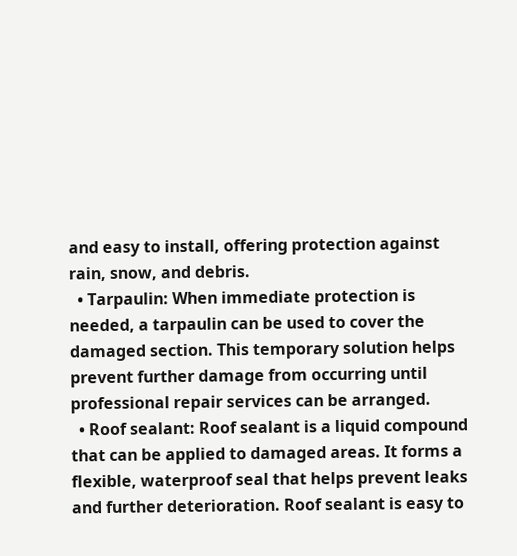and easy to install, offering protection against rain, snow, and debris.
  • Tarpaulin: When immediate protection is needed, a tarpaulin can be used to cover the damaged section. This temporary solution helps prevent further damage from occurring until professional repair services can be arranged.
  • Roof sealant: Roof sealant is a liquid compound that can be applied to damaged areas. It forms a flexible, waterproof seal that helps prevent leaks and further deterioration. Roof sealant is easy to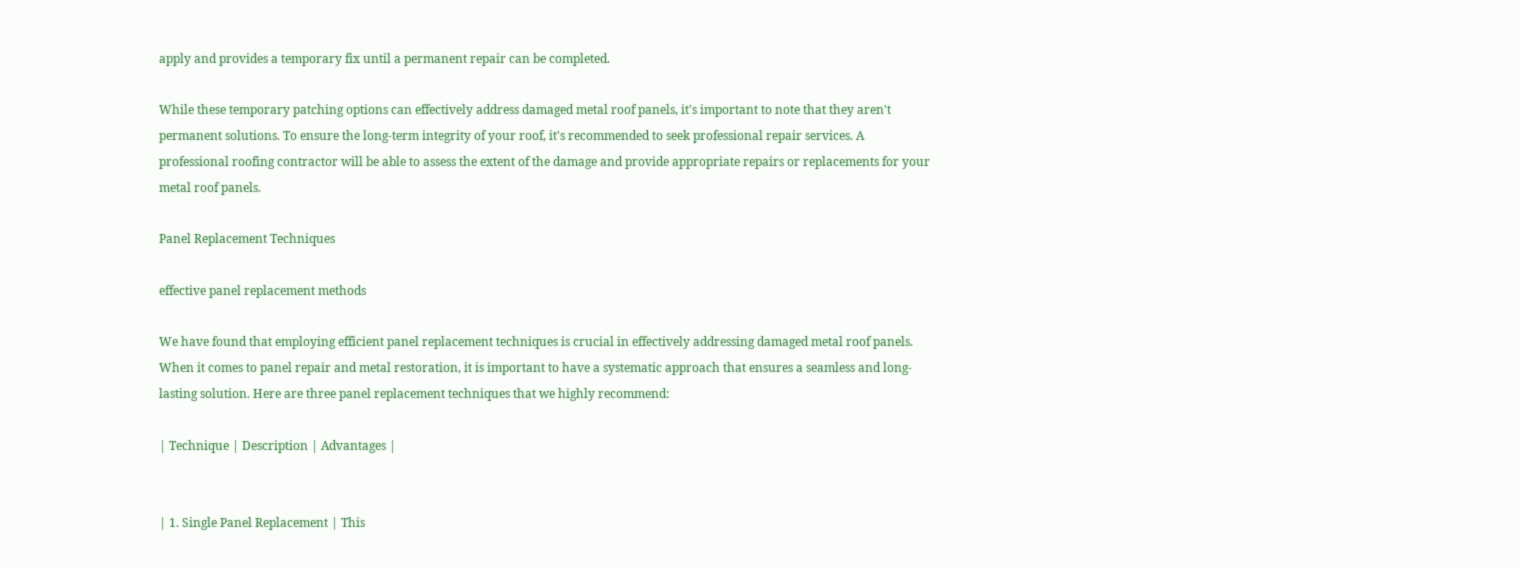apply and provides a temporary fix until a permanent repair can be completed.

While these temporary patching options can effectively address damaged metal roof panels, it's important to note that they aren't permanent solutions. To ensure the long-term integrity of your roof, it's recommended to seek professional repair services. A professional roofing contractor will be able to assess the extent of the damage and provide appropriate repairs or replacements for your metal roof panels.

Panel Replacement Techniques

effective panel replacement methods

We have found that employing efficient panel replacement techniques is crucial in effectively addressing damaged metal roof panels. When it comes to panel repair and metal restoration, it is important to have a systematic approach that ensures a seamless and long-lasting solution. Here are three panel replacement techniques that we highly recommend:

| Technique | Description | Advantages |


| 1. Single Panel Replacement | This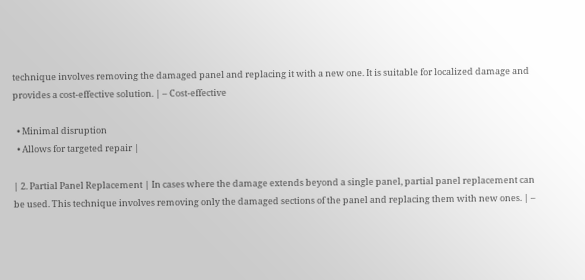technique involves removing the damaged panel and replacing it with a new one. It is suitable for localized damage and provides a cost-effective solution. | – Cost-effective

  • Minimal disruption
  • Allows for targeted repair |

| 2. Partial Panel Replacement | In cases where the damage extends beyond a single panel, partial panel replacement can be used. This technique involves removing only the damaged sections of the panel and replacing them with new ones. | –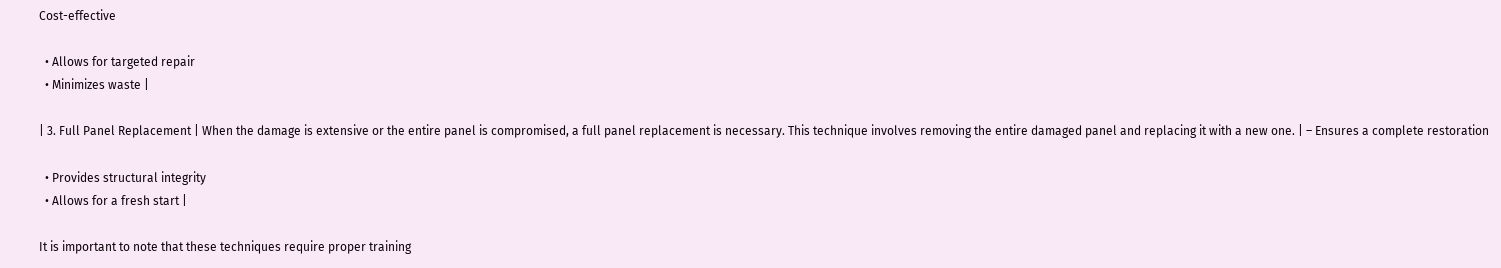Cost-effective

  • Allows for targeted repair
  • Minimizes waste |

| 3. Full Panel Replacement | When the damage is extensive or the entire panel is compromised, a full panel replacement is necessary. This technique involves removing the entire damaged panel and replacing it with a new one. | – Ensures a complete restoration

  • Provides structural integrity
  • Allows for a fresh start |

It is important to note that these techniques require proper training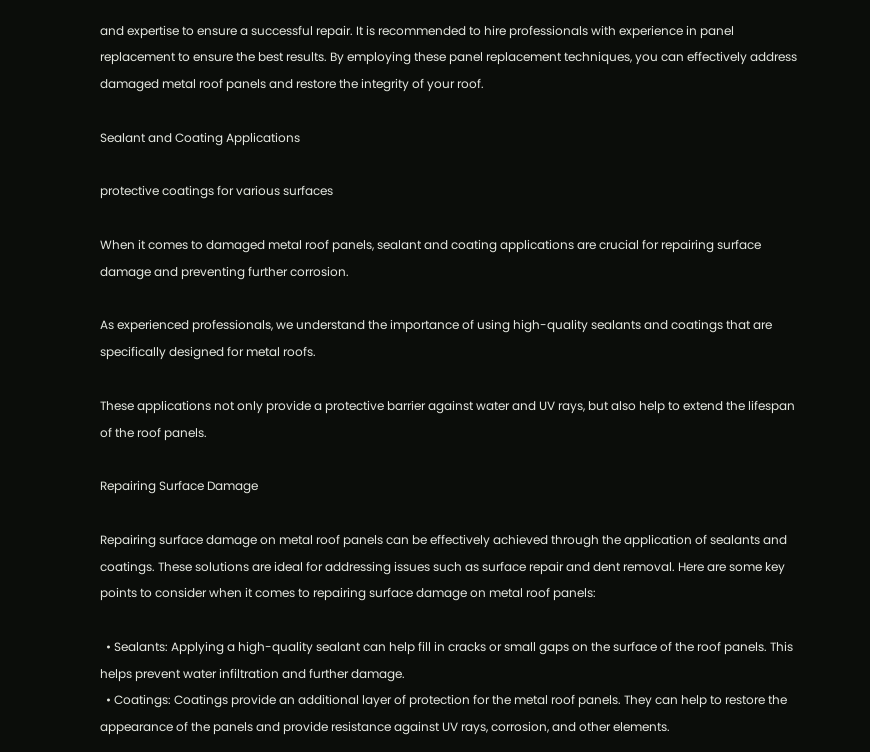and expertise to ensure a successful repair. It is recommended to hire professionals with experience in panel replacement to ensure the best results. By employing these panel replacement techniques, you can effectively address damaged metal roof panels and restore the integrity of your roof.

Sealant and Coating Applications

protective coatings for various surfaces

When it comes to damaged metal roof panels, sealant and coating applications are crucial for repairing surface damage and preventing further corrosion.

As experienced professionals, we understand the importance of using high-quality sealants and coatings that are specifically designed for metal roofs.

These applications not only provide a protective barrier against water and UV rays, but also help to extend the lifespan of the roof panels.

Repairing Surface Damage

Repairing surface damage on metal roof panels can be effectively achieved through the application of sealants and coatings. These solutions are ideal for addressing issues such as surface repair and dent removal. Here are some key points to consider when it comes to repairing surface damage on metal roof panels:

  • Sealants: Applying a high-quality sealant can help fill in cracks or small gaps on the surface of the roof panels. This helps prevent water infiltration and further damage.
  • Coatings: Coatings provide an additional layer of protection for the metal roof panels. They can help to restore the appearance of the panels and provide resistance against UV rays, corrosion, and other elements.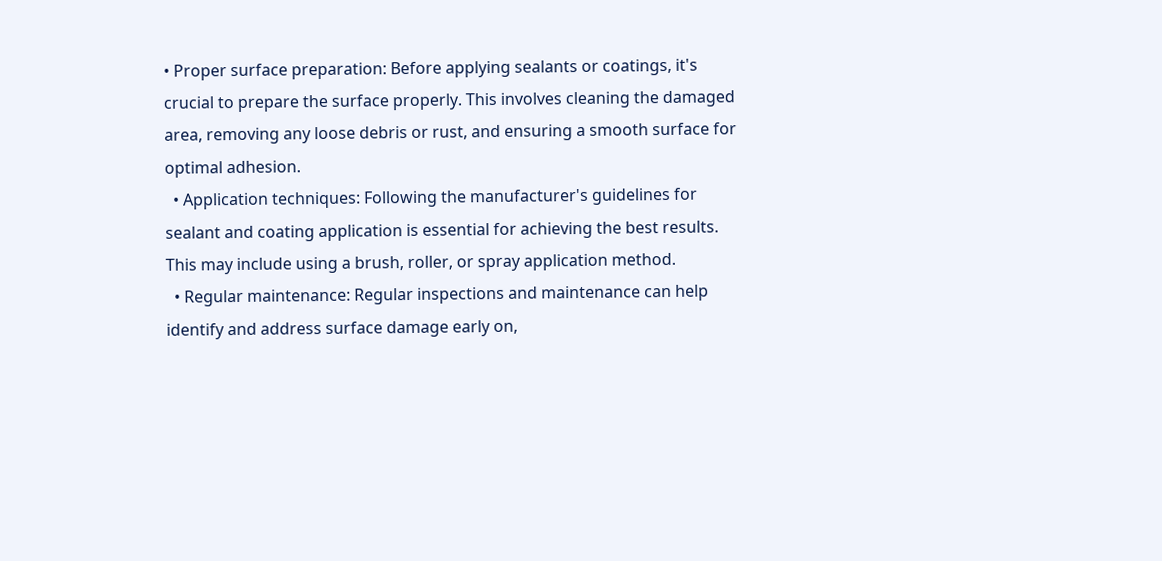• Proper surface preparation: Before applying sealants or coatings, it's crucial to prepare the surface properly. This involves cleaning the damaged area, removing any loose debris or rust, and ensuring a smooth surface for optimal adhesion.
  • Application techniques: Following the manufacturer's guidelines for sealant and coating application is essential for achieving the best results. This may include using a brush, roller, or spray application method.
  • Regular maintenance: Regular inspections and maintenance can help identify and address surface damage early on,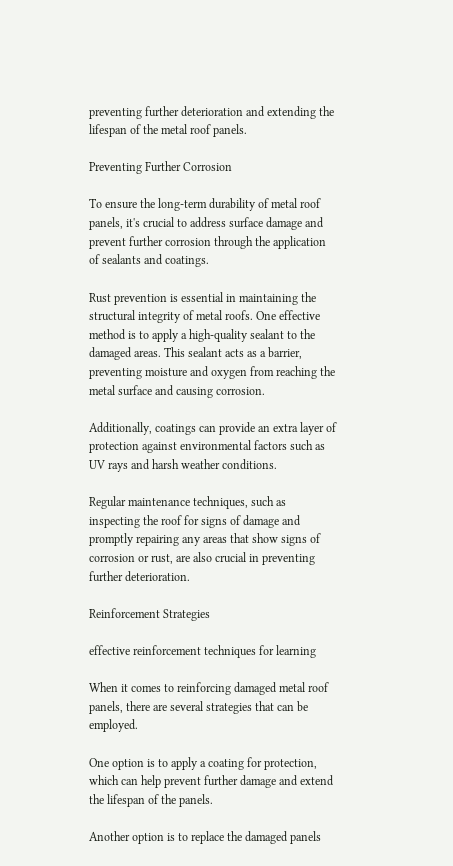preventing further deterioration and extending the lifespan of the metal roof panels.

Preventing Further Corrosion

To ensure the long-term durability of metal roof panels, it's crucial to address surface damage and prevent further corrosion through the application of sealants and coatings.

Rust prevention is essential in maintaining the structural integrity of metal roofs. One effective method is to apply a high-quality sealant to the damaged areas. This sealant acts as a barrier, preventing moisture and oxygen from reaching the metal surface and causing corrosion.

Additionally, coatings can provide an extra layer of protection against environmental factors such as UV rays and harsh weather conditions.

Regular maintenance techniques, such as inspecting the roof for signs of damage and promptly repairing any areas that show signs of corrosion or rust, are also crucial in preventing further deterioration.

Reinforcement Strategies

effective reinforcement techniques for learning

When it comes to reinforcing damaged metal roof panels, there are several strategies that can be employed.

One option is to apply a coating for protection, which can help prevent further damage and extend the lifespan of the panels.

Another option is to replace the damaged panels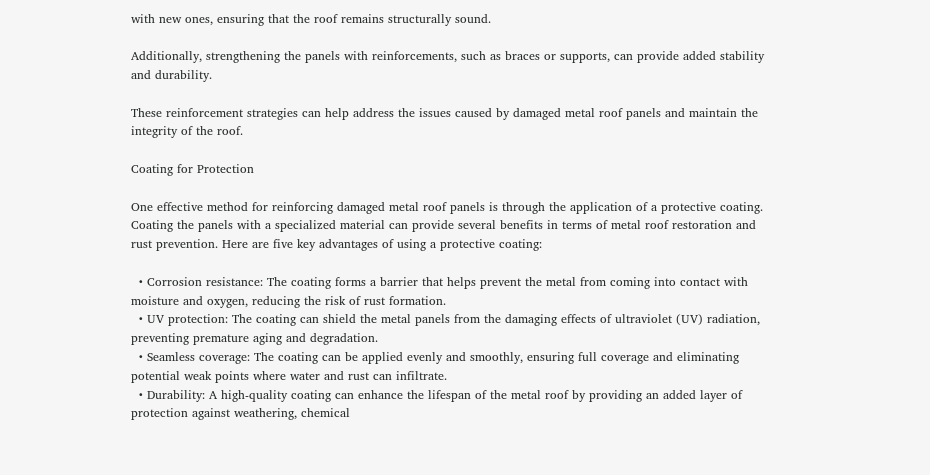with new ones, ensuring that the roof remains structurally sound.

Additionally, strengthening the panels with reinforcements, such as braces or supports, can provide added stability and durability.

These reinforcement strategies can help address the issues caused by damaged metal roof panels and maintain the integrity of the roof.

Coating for Protection

One effective method for reinforcing damaged metal roof panels is through the application of a protective coating. Coating the panels with a specialized material can provide several benefits in terms of metal roof restoration and rust prevention. Here are five key advantages of using a protective coating:

  • Corrosion resistance: The coating forms a barrier that helps prevent the metal from coming into contact with moisture and oxygen, reducing the risk of rust formation.
  • UV protection: The coating can shield the metal panels from the damaging effects of ultraviolet (UV) radiation, preventing premature aging and degradation.
  • Seamless coverage: The coating can be applied evenly and smoothly, ensuring full coverage and eliminating potential weak points where water and rust can infiltrate.
  • Durability: A high-quality coating can enhance the lifespan of the metal roof by providing an added layer of protection against weathering, chemical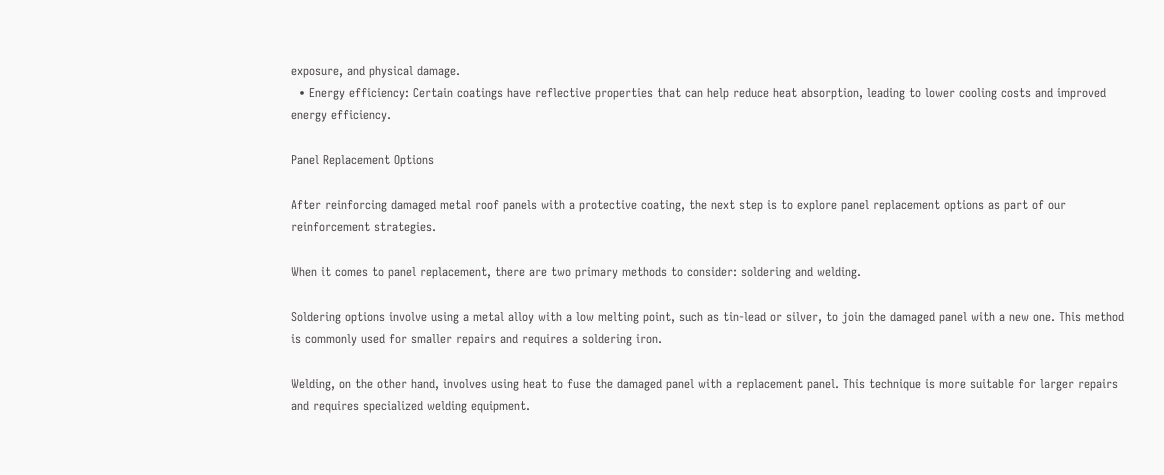exposure, and physical damage.
  • Energy efficiency: Certain coatings have reflective properties that can help reduce heat absorption, leading to lower cooling costs and improved energy efficiency.

Panel Replacement Options

After reinforcing damaged metal roof panels with a protective coating, the next step is to explore panel replacement options as part of our reinforcement strategies.

When it comes to panel replacement, there are two primary methods to consider: soldering and welding.

Soldering options involve using a metal alloy with a low melting point, such as tin-lead or silver, to join the damaged panel with a new one. This method is commonly used for smaller repairs and requires a soldering iron.

Welding, on the other hand, involves using heat to fuse the damaged panel with a replacement panel. This technique is more suitable for larger repairs and requires specialized welding equipment.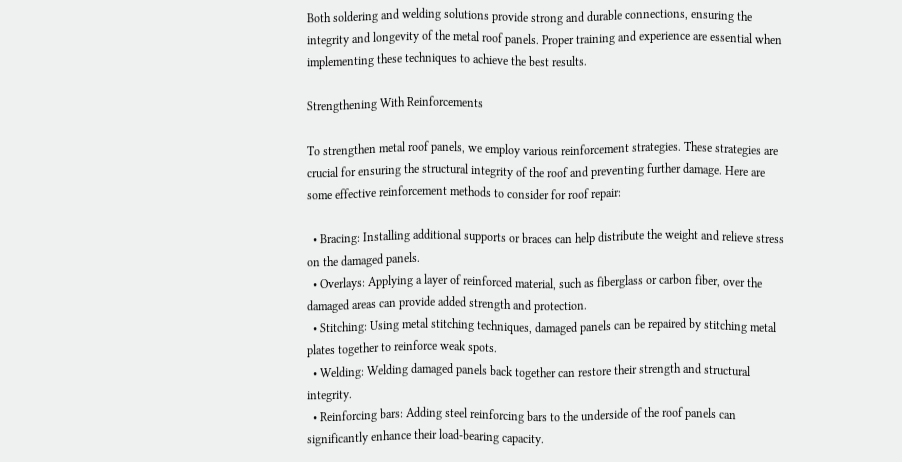Both soldering and welding solutions provide strong and durable connections, ensuring the integrity and longevity of the metal roof panels. Proper training and experience are essential when implementing these techniques to achieve the best results.

Strengthening With Reinforcements

To strengthen metal roof panels, we employ various reinforcement strategies. These strategies are crucial for ensuring the structural integrity of the roof and preventing further damage. Here are some effective reinforcement methods to consider for roof repair:

  • Bracing: Installing additional supports or braces can help distribute the weight and relieve stress on the damaged panels.
  • Overlays: Applying a layer of reinforced material, such as fiberglass or carbon fiber, over the damaged areas can provide added strength and protection.
  • Stitching: Using metal stitching techniques, damaged panels can be repaired by stitching metal plates together to reinforce weak spots.
  • Welding: Welding damaged panels back together can restore their strength and structural integrity.
  • Reinforcing bars: Adding steel reinforcing bars to the underside of the roof panels can significantly enhance their load-bearing capacity.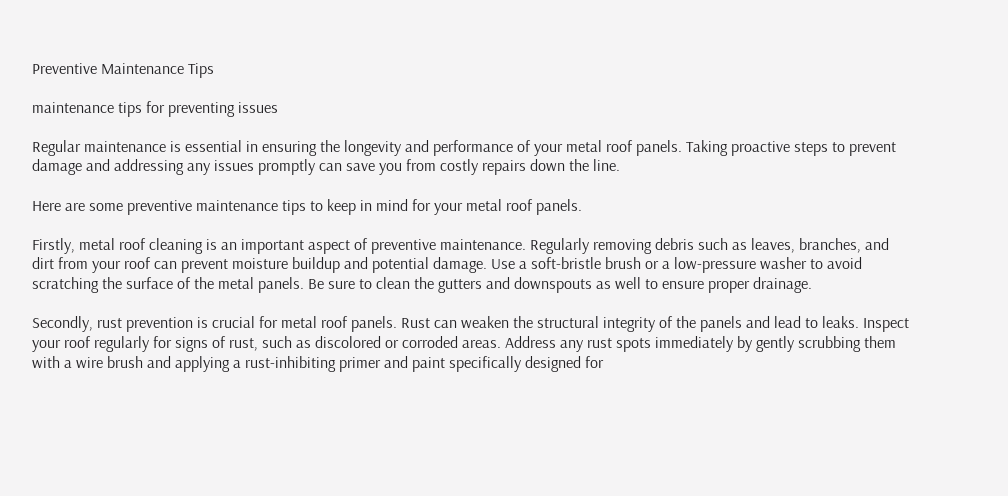Preventive Maintenance Tips

maintenance tips for preventing issues

Regular maintenance is essential in ensuring the longevity and performance of your metal roof panels. Taking proactive steps to prevent damage and addressing any issues promptly can save you from costly repairs down the line.

Here are some preventive maintenance tips to keep in mind for your metal roof panels.

Firstly, metal roof cleaning is an important aspect of preventive maintenance. Regularly removing debris such as leaves, branches, and dirt from your roof can prevent moisture buildup and potential damage. Use a soft-bristle brush or a low-pressure washer to avoid scratching the surface of the metal panels. Be sure to clean the gutters and downspouts as well to ensure proper drainage.

Secondly, rust prevention is crucial for metal roof panels. Rust can weaken the structural integrity of the panels and lead to leaks. Inspect your roof regularly for signs of rust, such as discolored or corroded areas. Address any rust spots immediately by gently scrubbing them with a wire brush and applying a rust-inhibiting primer and paint specifically designed for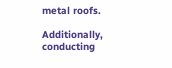metal roofs.

Additionally, conducting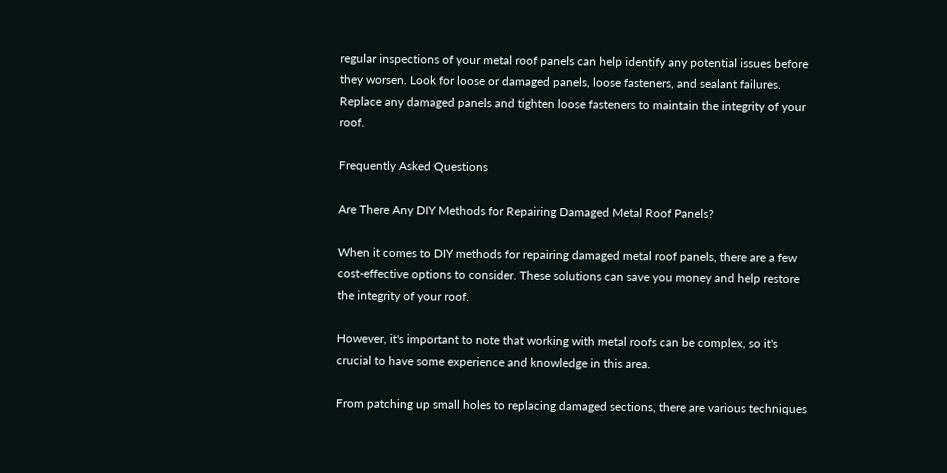regular inspections of your metal roof panels can help identify any potential issues before they worsen. Look for loose or damaged panels, loose fasteners, and sealant failures. Replace any damaged panels and tighten loose fasteners to maintain the integrity of your roof.

Frequently Asked Questions

Are There Any DIY Methods for Repairing Damaged Metal Roof Panels?

When it comes to DIY methods for repairing damaged metal roof panels, there are a few cost-effective options to consider. These solutions can save you money and help restore the integrity of your roof.

However, it's important to note that working with metal roofs can be complex, so it's crucial to have some experience and knowledge in this area.

From patching up small holes to replacing damaged sections, there are various techniques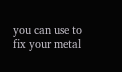you can use to fix your metal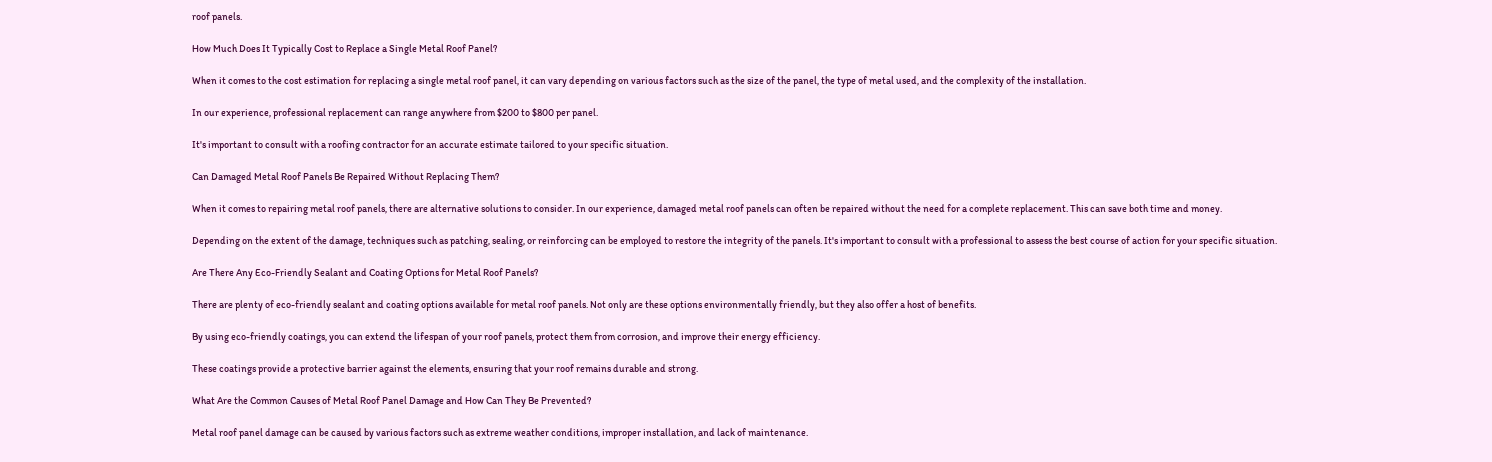roof panels.

How Much Does It Typically Cost to Replace a Single Metal Roof Panel?

When it comes to the cost estimation for replacing a single metal roof panel, it can vary depending on various factors such as the size of the panel, the type of metal used, and the complexity of the installation.

In our experience, professional replacement can range anywhere from $200 to $800 per panel.

It's important to consult with a roofing contractor for an accurate estimate tailored to your specific situation.

Can Damaged Metal Roof Panels Be Repaired Without Replacing Them?

When it comes to repairing metal roof panels, there are alternative solutions to consider. In our experience, damaged metal roof panels can often be repaired without the need for a complete replacement. This can save both time and money.

Depending on the extent of the damage, techniques such as patching, sealing, or reinforcing can be employed to restore the integrity of the panels. It's important to consult with a professional to assess the best course of action for your specific situation.

Are There Any Eco-Friendly Sealant and Coating Options for Metal Roof Panels?

There are plenty of eco-friendly sealant and coating options available for metal roof panels. Not only are these options environmentally friendly, but they also offer a host of benefits.

By using eco-friendly coatings, you can extend the lifespan of your roof panels, protect them from corrosion, and improve their energy efficiency.

These coatings provide a protective barrier against the elements, ensuring that your roof remains durable and strong.

What Are the Common Causes of Metal Roof Panel Damage and How Can They Be Prevented?

Metal roof panel damage can be caused by various factors such as extreme weather conditions, improper installation, and lack of maintenance.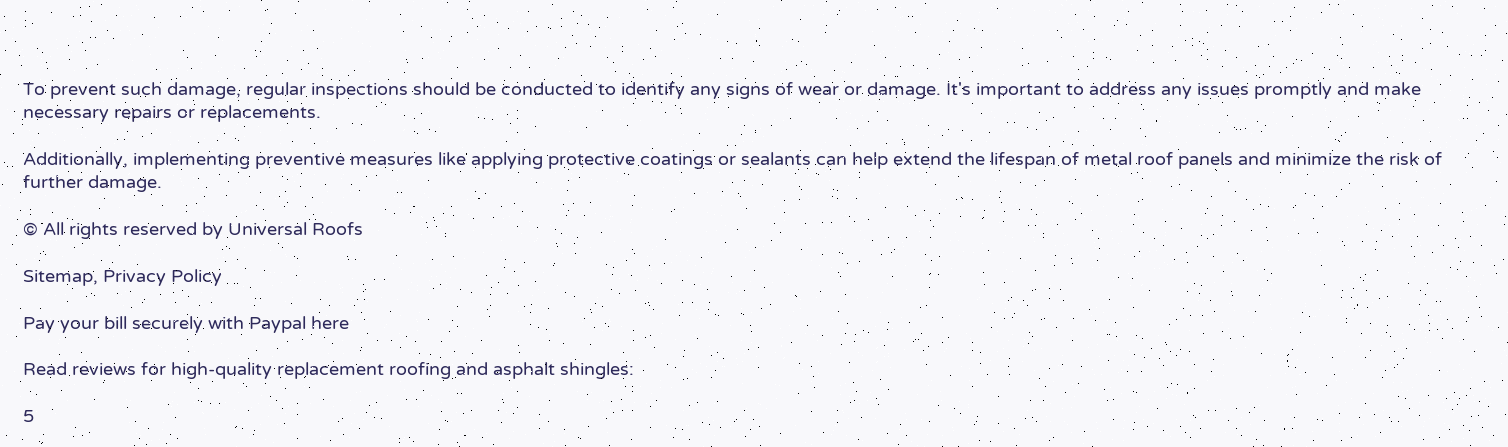To prevent such damage, regular inspections should be conducted to identify any signs of wear or damage. It's important to address any issues promptly and make necessary repairs or replacements.

Additionally, implementing preventive measures like applying protective coatings or sealants can help extend the lifespan of metal roof panels and minimize the risk of further damage.

© All rights reserved by Universal Roofs

Sitemap, Privacy Policy

Pay your bill securely with Paypal here

Read reviews for high-quality replacement roofing and asphalt shingles:

5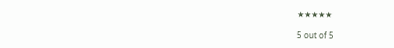★★★★★

5 out of 5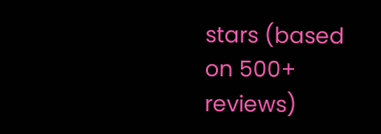stars (based on 500+ reviews)